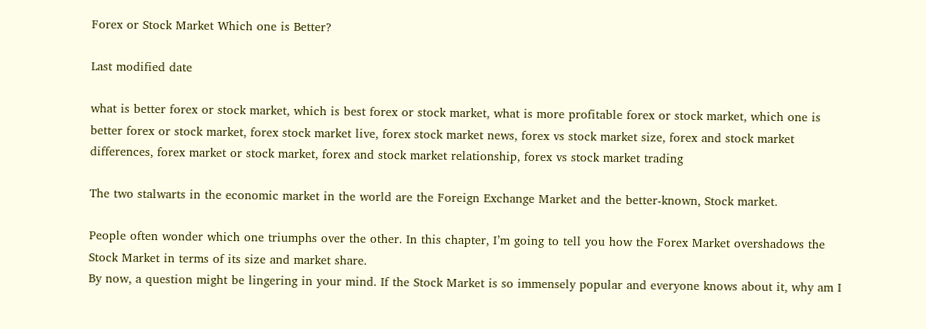Forex or Stock Market Which one is Better?

Last modified date

what is better forex or stock market, which is best forex or stock market, what is more profitable forex or stock market, which one is better forex or stock market, forex stock market live, forex stock market news, forex vs stock market size, forex and stock market differences, forex market or stock market, forex and stock market relationship, forex vs stock market trading

The two stalwarts in the economic market in the world are the Foreign Exchange Market and the better-known, Stock market.

People often wonder which one triumphs over the other. In this chapter, I’m going to tell you how the Forex Market overshadows the Stock Market in terms of its size and market share.
By now, a question might be lingering in your mind. If the Stock Market is so immensely popular and everyone knows about it, why am I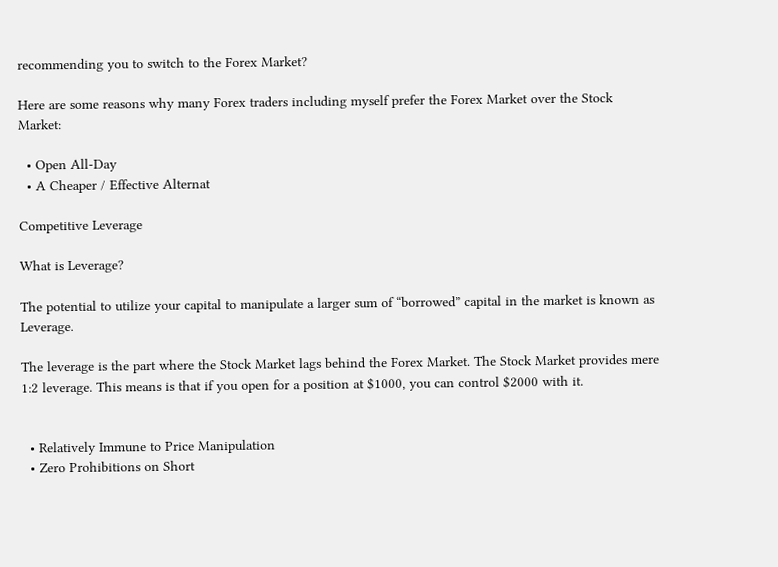recommending you to switch to the Forex Market?

Here are some reasons why many Forex traders including myself prefer the Forex Market over the Stock Market:

  • Open All-Day
  • A Cheaper / Effective Alternat

Competitive Leverage

What is Leverage?

The potential to utilize your capital to manipulate a larger sum of “borrowed” capital in the market is known as Leverage.

The leverage is the part where the Stock Market lags behind the Forex Market. The Stock Market provides mere 1:2 leverage. This means is that if you open for a position at $1000, you can control $2000 with it.


  • Relatively Immune to Price Manipulation
  • Zero Prohibitions on Short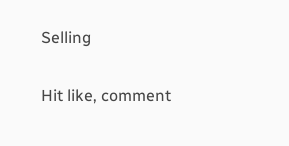Selling

Hit like, comment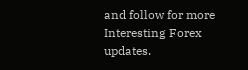and follow for more Interesting Forex updates.